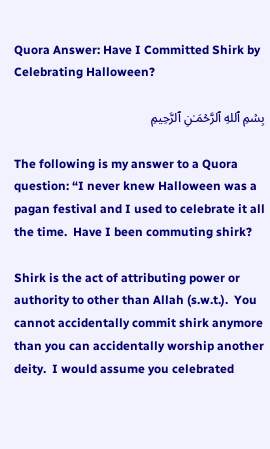Quora Answer: Have I Committed Shirk by Celebrating Halloween?

بِسۡمِ ٱللهِ ٱلرَّحۡمَـٰنِ ٱلرَّحِيمِ

The following is my answer to a Quora question: “I never knew Halloween was a pagan festival and I used to celebrate it all the time.  Have I been commuting shirk?

Shirk is the act of attributing power or authority to other than Allah (s.w.t.).  You cannot accidentally commit shirk anymore than you can accidentally worship another deity.  I would assume you celebrated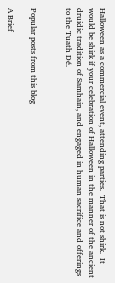Halloween as a commercial event, attending parties.  That is not shirk.  It would be shirk if your celebration of Halloween in the manner of the ancient druidic tradition of Samhain, and engaged in human sacrifice and offerings to the Tuath Dé.


Popular posts from this blog

A Brief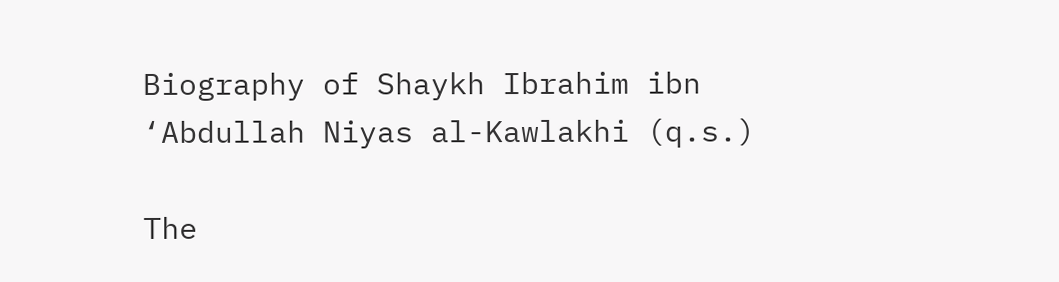Biography of Shaykh Ibrahim ibn ‘Abdullah Niyas al-Kawlakhi (q.s.)

The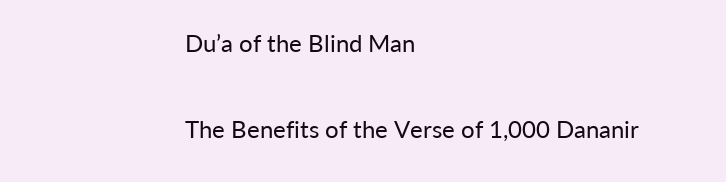Du’a of the Blind Man

The Benefits of the Verse of 1,000 Dananir